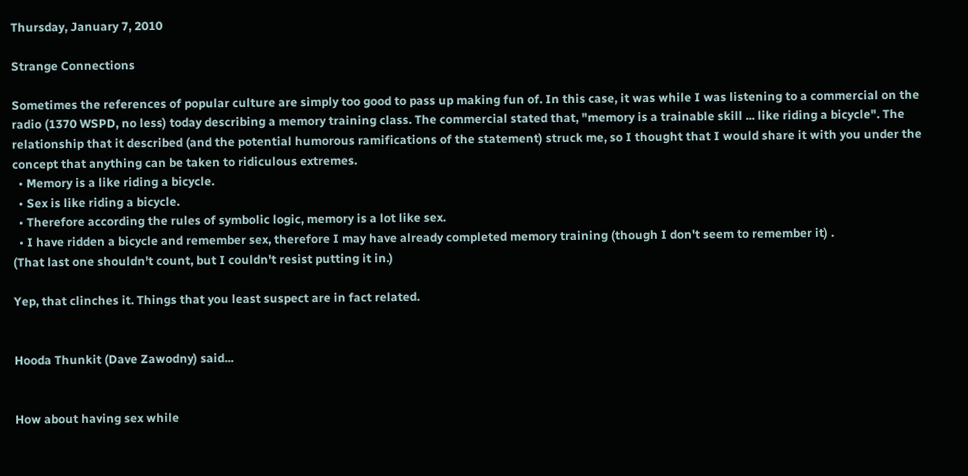Thursday, January 7, 2010

Strange Connections

Sometimes the references of popular culture are simply too good to pass up making fun of. In this case, it was while I was listening to a commercial on the radio (1370 WSPD, no less) today describing a memory training class. The commercial stated that, "memory is a trainable skill ... like riding a bicycle". The relationship that it described (and the potential humorous ramifications of the statement) struck me, so I thought that I would share it with you under the concept that anything can be taken to ridiculous extremes.
  • Memory is a like riding a bicycle.
  • Sex is like riding a bicycle.
  • Therefore according the rules of symbolic logic, memory is a lot like sex.
  • I have ridden a bicycle and remember sex, therefore I may have already completed memory training (though I don't seem to remember it) .
(That last one shouldn't count, but I couldn't resist putting it in.)

Yep, that clinches it. Things that you least suspect are in fact related.


Hooda Thunkit (Dave Zawodny) said...


How about having sex while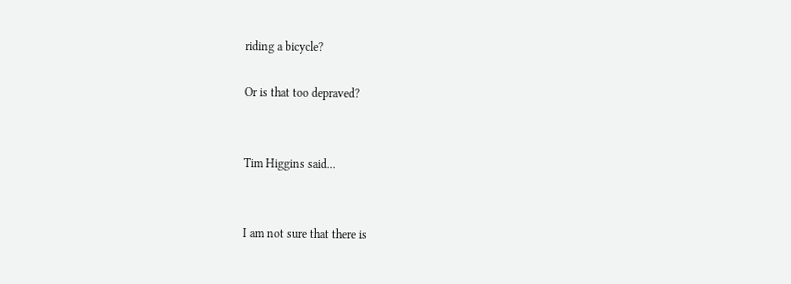riding a bicycle?

Or is that too depraved?


Tim Higgins said...


I am not sure that there is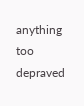anything too depraved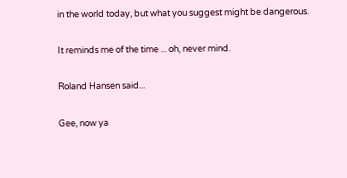in the world today, but what you suggest might be dangerous.

It reminds me of the time ... oh, never mind.

Roland Hansen said...

Gee, now ya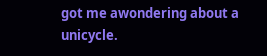got me awondering about a unicycle.